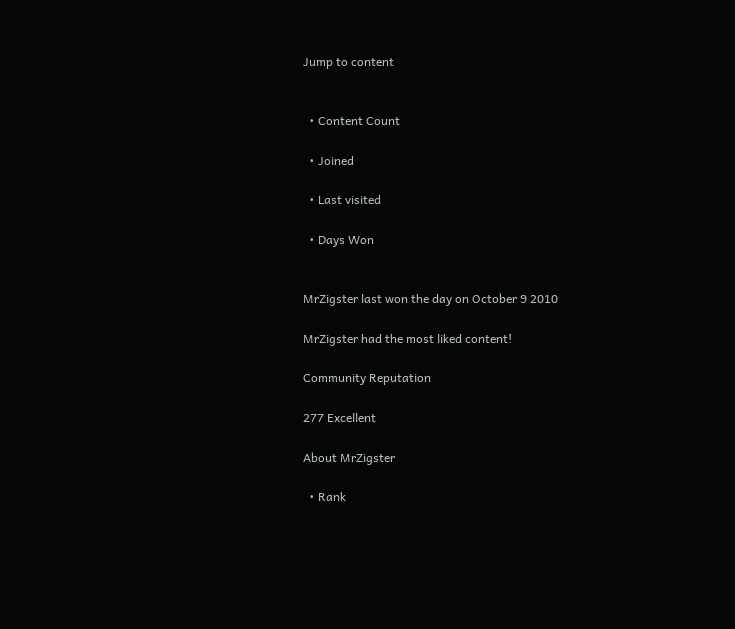Jump to content


  • Content Count

  • Joined

  • Last visited

  • Days Won


MrZigster last won the day on October 9 2010

MrZigster had the most liked content!

Community Reputation

277 Excellent

About MrZigster

  • Rank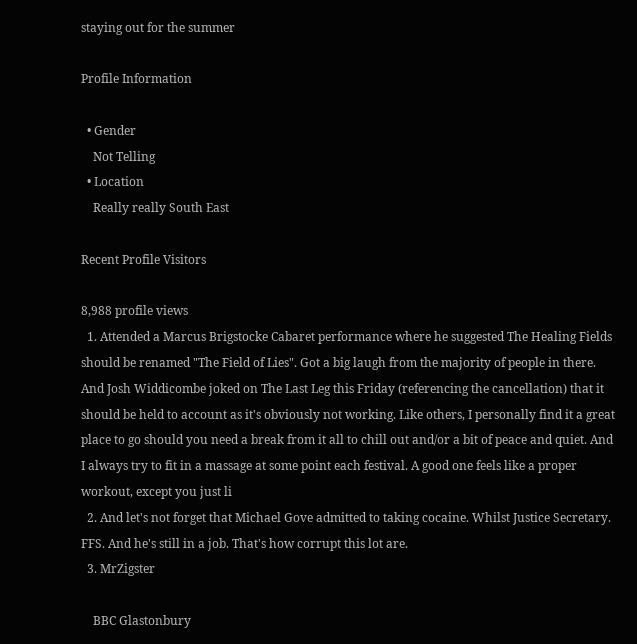staying out for the summer

Profile Information

  • Gender
    Not Telling
  • Location
    Really really South East

Recent Profile Visitors

8,988 profile views
  1. Attended a Marcus Brigstocke Cabaret performance where he suggested The Healing Fields should be renamed "The Field of Lies". Got a big laugh from the majority of people in there. And Josh Widdicombe joked on The Last Leg this Friday (referencing the cancellation) that it should be held to account as it's obviously not working. Like others, I personally find it a great place to go should you need a break from it all to chill out and/or a bit of peace and quiet. And I always try to fit in a massage at some point each festival. A good one feels like a proper workout, except you just li
  2. And let's not forget that Michael Gove admitted to taking cocaine. Whilst Justice Secretary. FFS. And he's still in a job. That's how corrupt this lot are.
  3. MrZigster

    BBC Glastonbury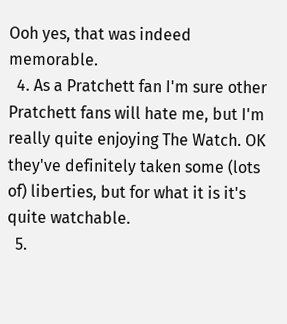Ooh yes, that was indeed memorable.
  4. As a Pratchett fan I'm sure other Pratchett fans will hate me, but I'm really quite enjoying The Watch. OK they've definitely taken some (lots of) liberties, but for what it is it's quite watchable.
  5.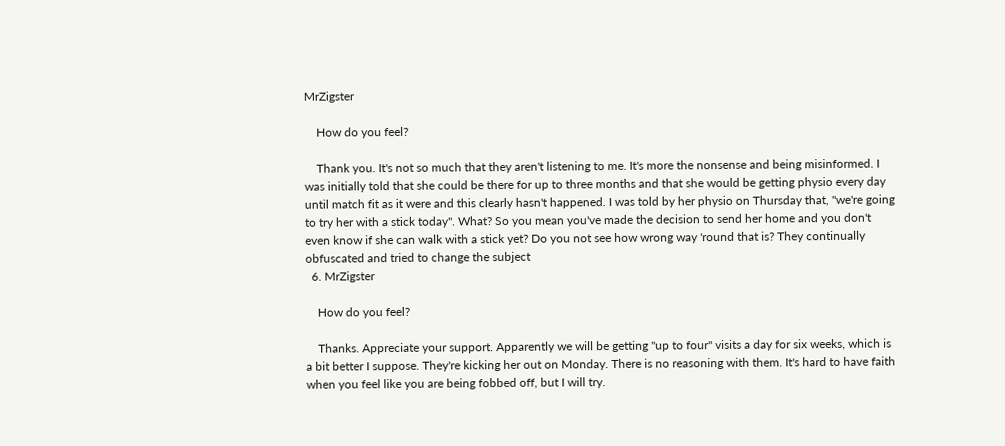MrZigster

    How do you feel?

    Thank you. It's not so much that they aren't listening to me. It's more the nonsense and being misinformed. I was initially told that she could be there for up to three months and that she would be getting physio every day until match fit as it were and this clearly hasn't happened. I was told by her physio on Thursday that, "we're going to try her with a stick today". What? So you mean you've made the decision to send her home and you don't even know if she can walk with a stick yet? Do you not see how wrong way 'round that is? They continually obfuscated and tried to change the subject
  6. MrZigster

    How do you feel?

    Thanks. Appreciate your support. Apparently we will be getting "up to four" visits a day for six weeks, which is a bit better I suppose. They're kicking her out on Monday. There is no reasoning with them. It's hard to have faith when you feel like you are being fobbed off, but I will try.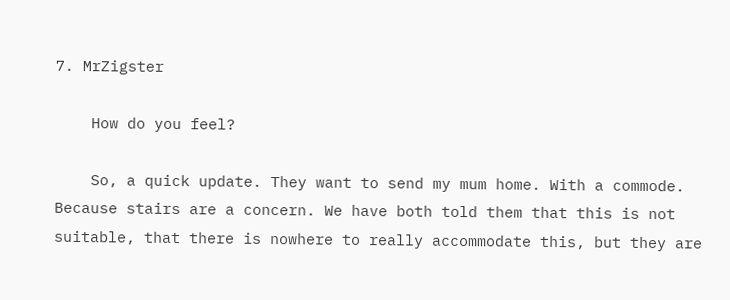7. MrZigster

    How do you feel?

    So, a quick update. They want to send my mum home. With a commode. Because stairs are a concern. We have both told them that this is not suitable, that there is nowhere to really accommodate this, but they are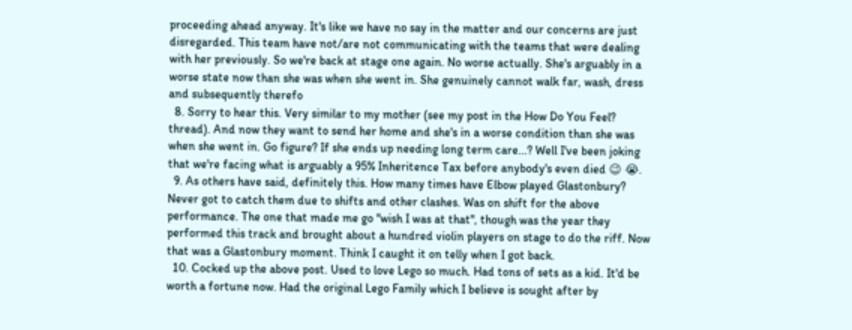proceeding ahead anyway. It's like we have no say in the matter and our concerns are just disregarded. This team have not/are not communicating with the teams that were dealing with her previously. So we're back at stage one again. No worse actually. She's arguably in a worse state now than she was when she went in. She genuinely cannot walk far, wash, dress and subsequently therefo
  8. Sorry to hear this. Very similar to my mother (see my post in the How Do You Feel? thread). And now they want to send her home and she's in a worse condition than she was when she went in. Go figure? If she ends up needing long term care...? Well I've been joking that we're facing what is arguably a 95% Inheritence Tax before anybody's even died 😉 😭.
  9. As others have said, definitely this. How many times have Elbow played Glastonbury? Never got to catch them due to shifts and other clashes. Was on shift for the above performance. The one that made me go "wish I was at that", though was the year they performed this track and brought about a hundred violin players on stage to do the riff. Now that was a Glastonbury moment. Think I caught it on telly when I got back.
  10. Cocked up the above post. Used to love Lego so much. Had tons of sets as a kid. It'd be worth a fortune now. Had the original Lego Family which I believe is sought after by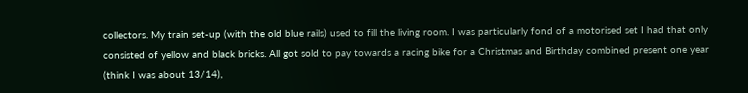collectors. My train set-up (with the old blue rails) used to fill the living room. I was particularly fond of a motorised set I had that only consisted of yellow and black bricks. All got sold to pay towards a racing bike for a Christmas and Birthday combined present one year (think I was about 13/14),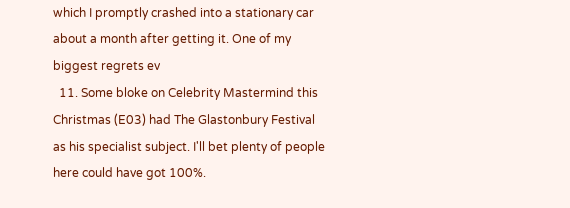which I promptly crashed into a stationary car about a month after getting it. One of my biggest regrets ev
  11. Some bloke on Celebrity Mastermind this Christmas (E03) had The Glastonbury Festival as his specialist subject. I'll bet plenty of people here could have got 100%.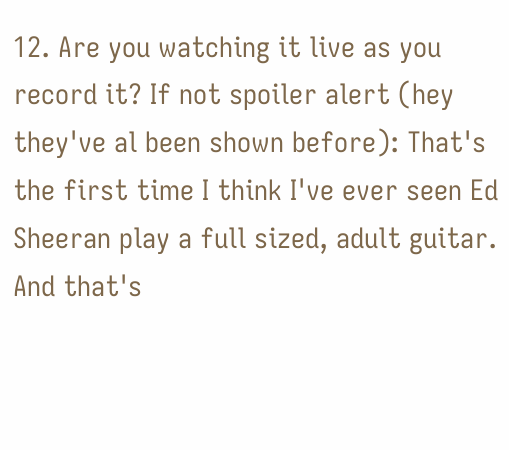12. Are you watching it live as you record it? If not spoiler alert (hey they've al been shown before): That's the first time I think I've ever seen Ed Sheeran play a full sized, adult guitar. And that's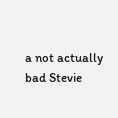a not actually bad Stevie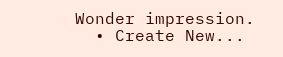Wonder impression.
  • Create New...